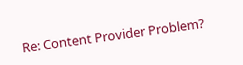Re: Content Provider Problem?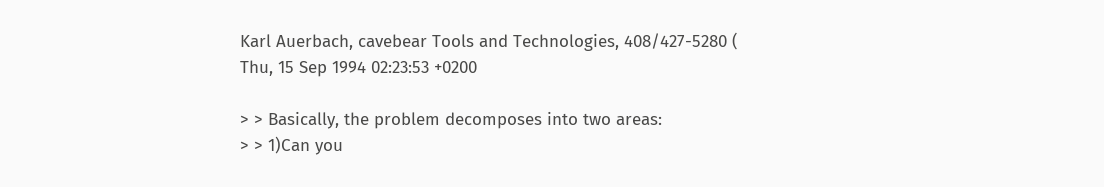Karl Auerbach, cavebear Tools and Technologies, 408/427-5280 (
Thu, 15 Sep 1994 02:23:53 +0200

> > Basically, the problem decomposes into two areas:
> > 1)Can you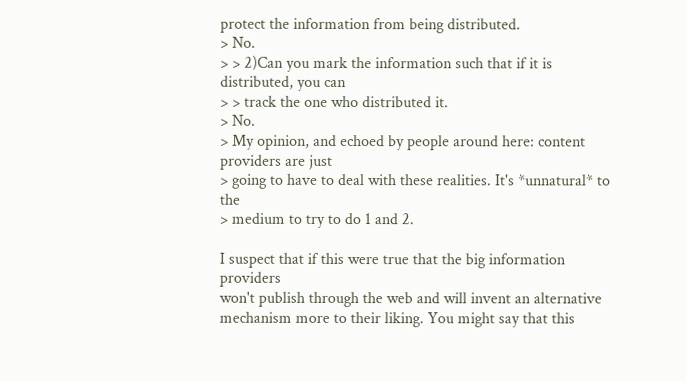protect the information from being distributed.
> No.
> > 2)Can you mark the information such that if it is distributed, you can
> > track the one who distributed it.
> No.
> My opinion, and echoed by people around here: content providers are just
> going to have to deal with these realities. It's *unnatural* to the
> medium to try to do 1 and 2.

I suspect that if this were true that the big information providers
won't publish through the web and will invent an alternative
mechanism more to their liking. You might say that this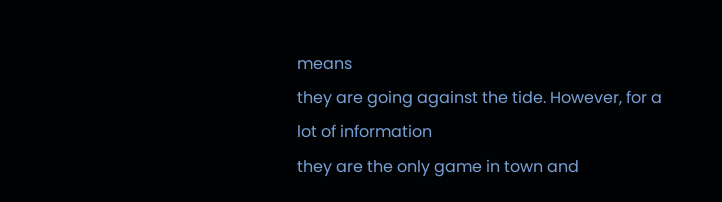means
they are going against the tide. However, for a lot of information
they are the only game in town and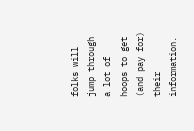folks will jump through a lot of
hoops to get (and pay for) their information.